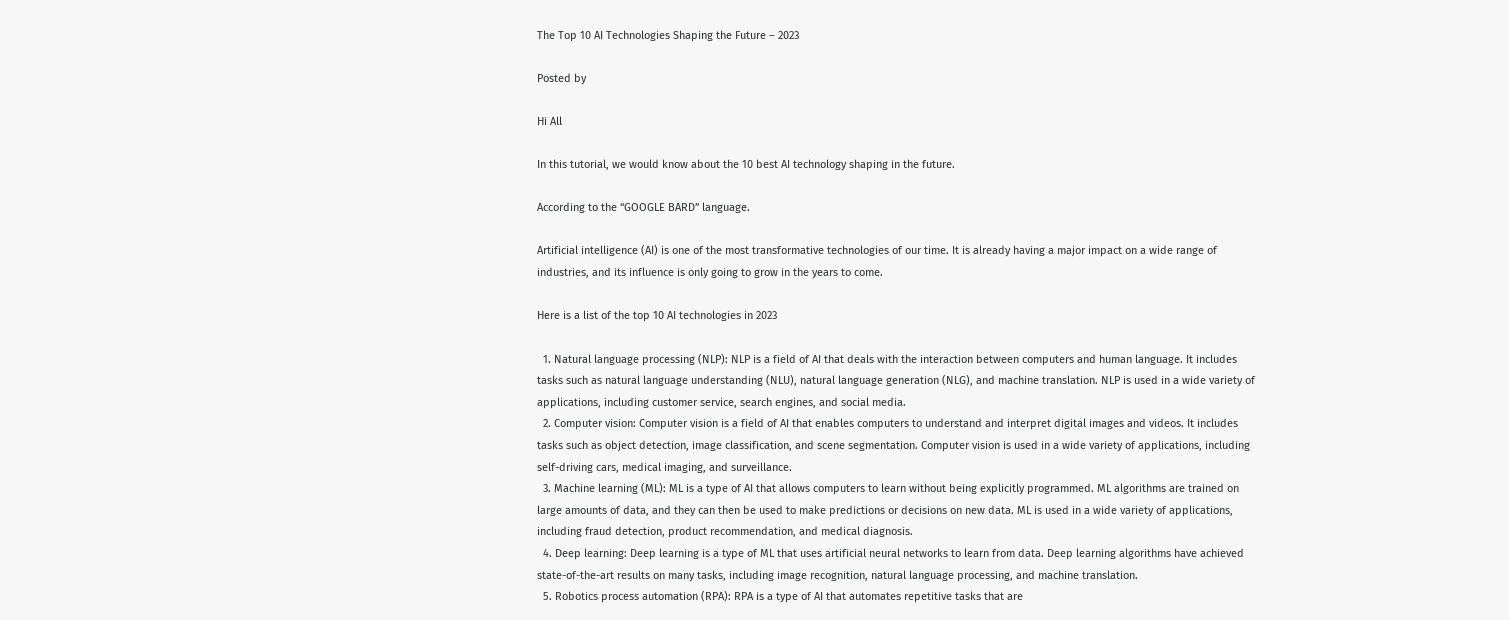The Top 10 AI Technologies Shaping the Future – 2023

Posted by

Hi All

In this tutorial, we would know about the 10 best AI technology shaping in the future.

According to the “GOOGLE BARD” language.

Artificial intelligence (AI) is one of the most transformative technologies of our time. It is already having a major impact on a wide range of industries, and its influence is only going to grow in the years to come.

Here is a list of the top 10 AI technologies in 2023

  1. Natural language processing (NLP): NLP is a field of AI that deals with the interaction between computers and human language. It includes tasks such as natural language understanding (NLU), natural language generation (NLG), and machine translation. NLP is used in a wide variety of applications, including customer service, search engines, and social media.
  2. Computer vision: Computer vision is a field of AI that enables computers to understand and interpret digital images and videos. It includes tasks such as object detection, image classification, and scene segmentation. Computer vision is used in a wide variety of applications, including self-driving cars, medical imaging, and surveillance.
  3. Machine learning (ML): ML is a type of AI that allows computers to learn without being explicitly programmed. ML algorithms are trained on large amounts of data, and they can then be used to make predictions or decisions on new data. ML is used in a wide variety of applications, including fraud detection, product recommendation, and medical diagnosis.
  4. Deep learning: Deep learning is a type of ML that uses artificial neural networks to learn from data. Deep learning algorithms have achieved state-of-the-art results on many tasks, including image recognition, natural language processing, and machine translation.
  5. Robotics process automation (RPA): RPA is a type of AI that automates repetitive tasks that are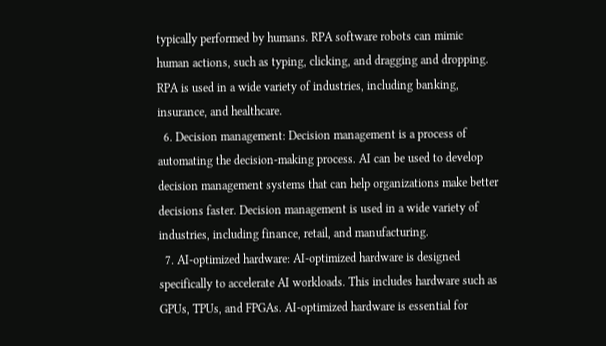typically performed by humans. RPA software robots can mimic human actions, such as typing, clicking, and dragging and dropping. RPA is used in a wide variety of industries, including banking, insurance, and healthcare.
  6. Decision management: Decision management is a process of automating the decision-making process. AI can be used to develop decision management systems that can help organizations make better decisions faster. Decision management is used in a wide variety of industries, including finance, retail, and manufacturing.
  7. AI-optimized hardware: AI-optimized hardware is designed specifically to accelerate AI workloads. This includes hardware such as GPUs, TPUs, and FPGAs. AI-optimized hardware is essential for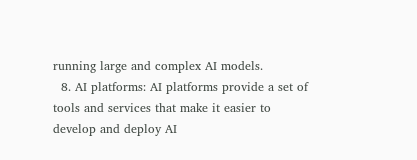running large and complex AI models.
  8. AI platforms: AI platforms provide a set of tools and services that make it easier to develop and deploy AI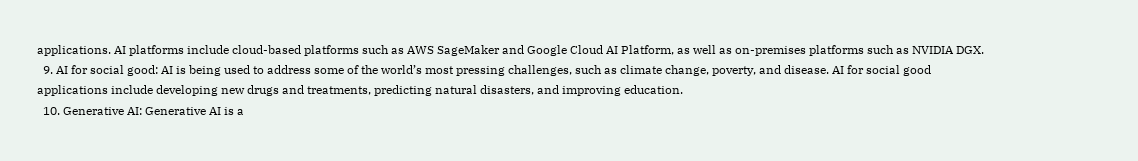applications. AI platforms include cloud-based platforms such as AWS SageMaker and Google Cloud AI Platform, as well as on-premises platforms such as NVIDIA DGX.
  9. AI for social good: AI is being used to address some of the world’s most pressing challenges, such as climate change, poverty, and disease. AI for social good applications include developing new drugs and treatments, predicting natural disasters, and improving education.
  10. Generative AI: Generative AI is a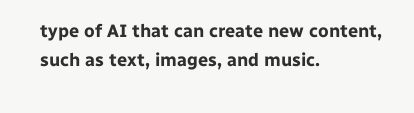type of AI that can create new content, such as text, images, and music.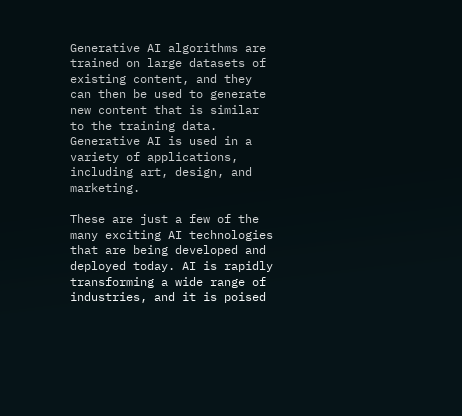Generative AI algorithms are trained on large datasets of existing content, and they can then be used to generate new content that is similar to the training data. Generative AI is used in a variety of applications, including art, design, and marketing.

These are just a few of the many exciting AI technologies that are being developed and deployed today. AI is rapidly transforming a wide range of industries, and it is poised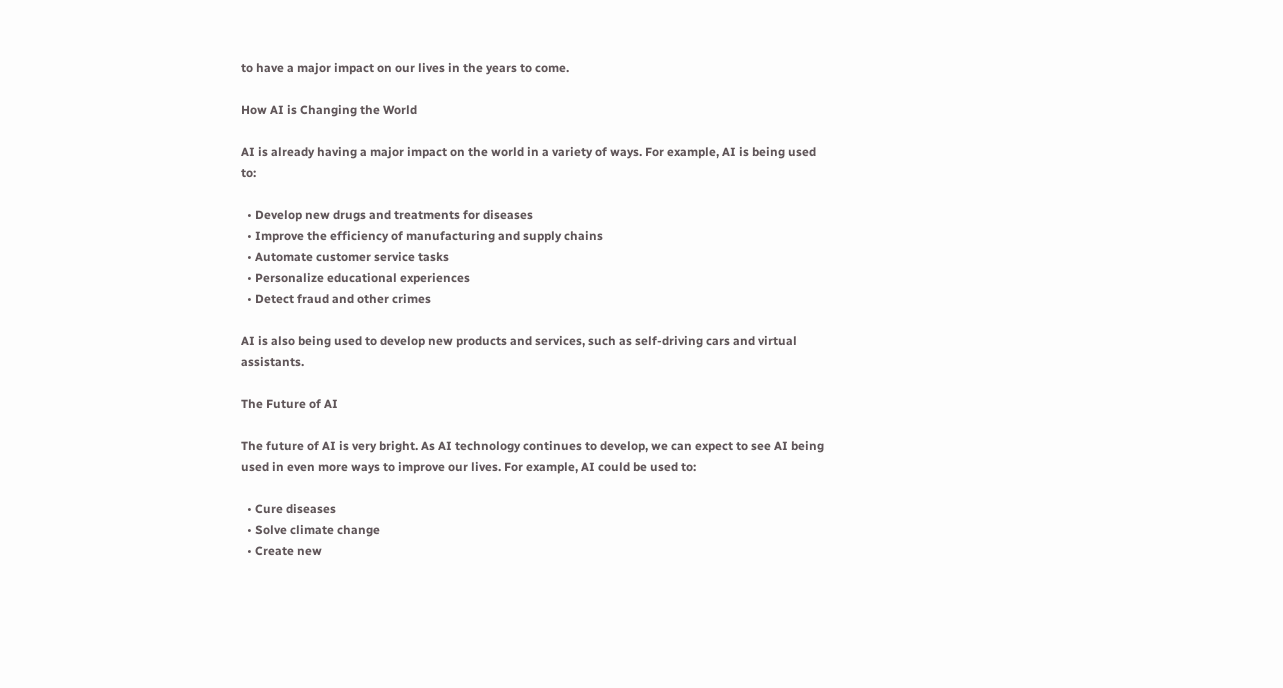to have a major impact on our lives in the years to come.

How AI is Changing the World

AI is already having a major impact on the world in a variety of ways. For example, AI is being used to:

  • Develop new drugs and treatments for diseases
  • Improve the efficiency of manufacturing and supply chains
  • Automate customer service tasks
  • Personalize educational experiences
  • Detect fraud and other crimes

AI is also being used to develop new products and services, such as self-driving cars and virtual assistants.

The Future of AI

The future of AI is very bright. As AI technology continues to develop, we can expect to see AI being used in even more ways to improve our lives. For example, AI could be used to:

  • Cure diseases
  • Solve climate change
  • Create new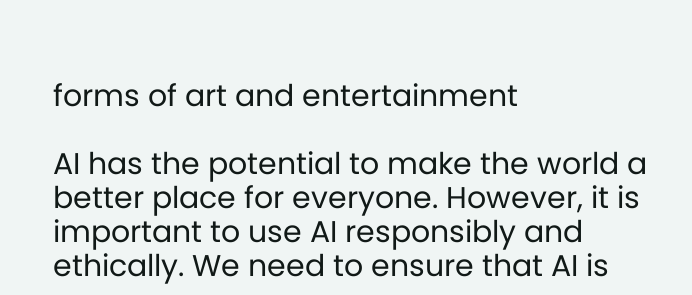forms of art and entertainment

AI has the potential to make the world a better place for everyone. However, it is important to use AI responsibly and ethically. We need to ensure that AI is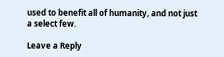used to benefit all of humanity, and not just a select few.

Leave a Reply